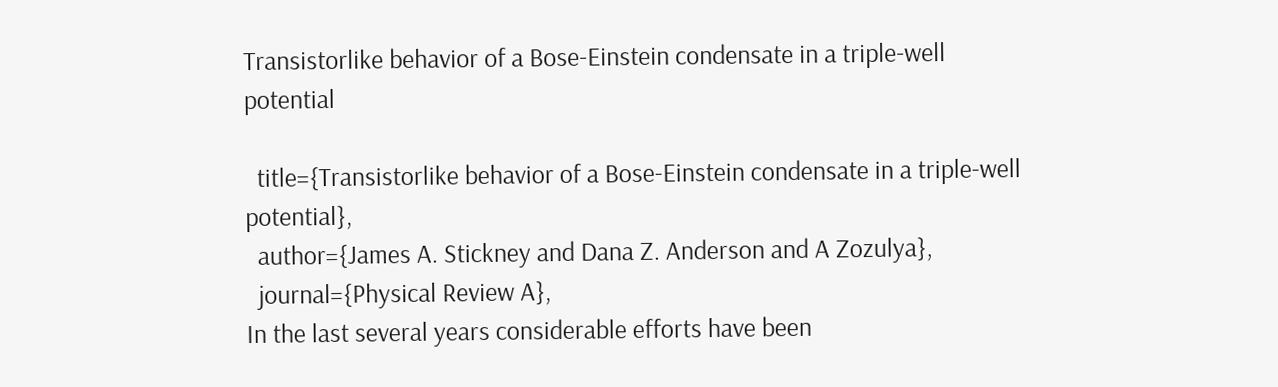Transistorlike behavior of a Bose-Einstein condensate in a triple-well potential

  title={Transistorlike behavior of a Bose-Einstein condensate in a triple-well potential},
  author={James A. Stickney and Dana Z. Anderson and A Zozulya},
  journal={Physical Review A},
In the last several years considerable efforts have been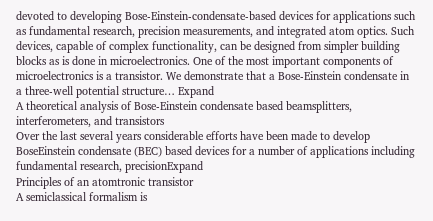devoted to developing Bose-Einstein-condensate-based devices for applications such as fundamental research, precision measurements, and integrated atom optics. Such devices, capable of complex functionality, can be designed from simpler building blocks as is done in microelectronics. One of the most important components of microelectronics is a transistor. We demonstrate that a Bose-Einstein condensate in a three-well potential structure… Expand
A theoretical analysis of Bose-Einstein condensate based beamsplitters, interferometers, and transistors
Over the last several years considerable efforts have been made to develop BoseEinstein condensate (BEC) based devices for a number of applications including fundamental research, precisionExpand
Principles of an atomtronic transistor
A semiclassical formalism is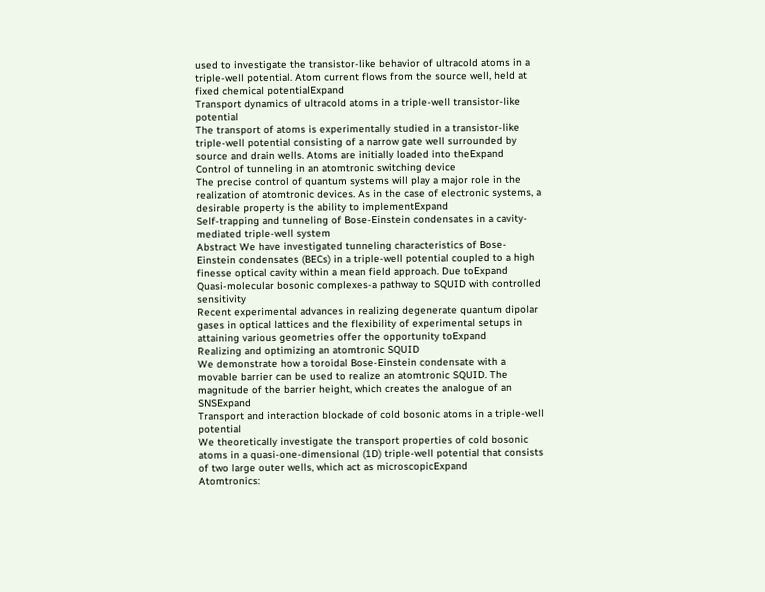used to investigate the transistor-like behavior of ultracold atoms in a triple-well potential. Atom current flows from the source well, held at fixed chemical potentialExpand
Transport dynamics of ultracold atoms in a triple-well transistor-like potential
The transport of atoms is experimentally studied in a transistor-like triple-well potential consisting of a narrow gate well surrounded by source and drain wells. Atoms are initially loaded into theExpand
Control of tunneling in an atomtronic switching device
The precise control of quantum systems will play a major role in the realization of atomtronic devices. As in the case of electronic systems, a desirable property is the ability to implementExpand
Self-trapping and tunneling of Bose-Einstein condensates in a cavity-mediated triple-well system
Abstract We have investigated tunneling characteristics of Bose-Einstein condensates (BECs) in a triple-well potential coupled to a high finesse optical cavity within a mean field approach. Due toExpand
Quasi-molecular bosonic complexes-a pathway to SQUID with controlled sensitivity
Recent experimental advances in realizing degenerate quantum dipolar gases in optical lattices and the flexibility of experimental setups in attaining various geometries offer the opportunity toExpand
Realizing and optimizing an atomtronic SQUID
We demonstrate how a toroidal Bose-Einstein condensate with a movable barrier can be used to realize an atomtronic SQUID. The magnitude of the barrier height, which creates the analogue of an SNSExpand
Transport and interaction blockade of cold bosonic atoms in a triple-well potential
We theoretically investigate the transport properties of cold bosonic atoms in a quasi-one-dimensional (1D) triple-well potential that consists of two large outer wells, which act as microscopicExpand
Atomtronics: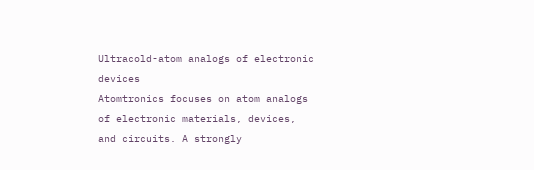Ultracold-atom analogs of electronic devices
Atomtronics focuses on atom analogs of electronic materials, devices, and circuits. A strongly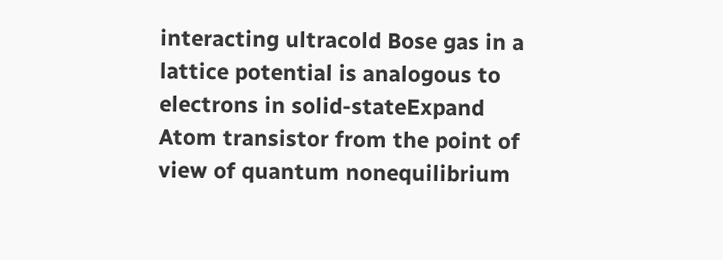interacting ultracold Bose gas in a lattice potential is analogous to electrons in solid-stateExpand
Atom transistor from the point of view of quantum nonequilibrium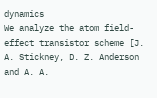dynamics
We analyze the atom field-effect transistor scheme [J. A. Stickney, D. Z. Anderson and A. A.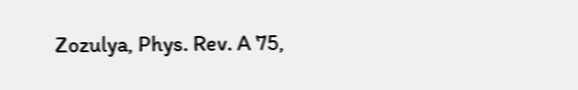Zozulya, Phys. Rev. A 75,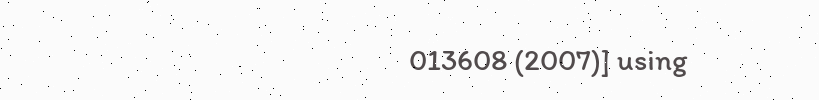013608 (2007)] using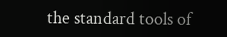the standard tools of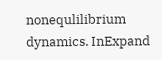nonequlilibrium dynamics. InExpand